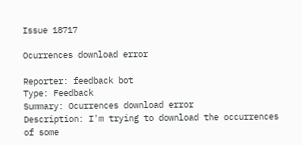Issue 18717

Ocurrences download error

Reporter: feedback bot
Type: Feedback
Summary: Ocurrences download error
Description: I'm trying to download the occurrences of some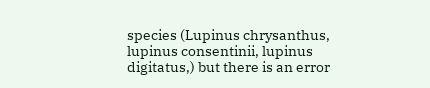species (Lupinus chrysanthus, lupinus consentinii, lupinus digitatus,) but there is an error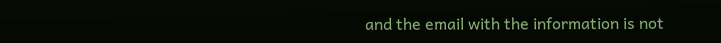and the email with the information is not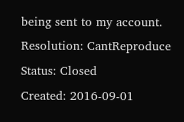being sent to my account.
Resolution: CantReproduce
Status: Closed
Created: 2016-09-01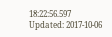18:22:56.597
Updated: 2017-10-06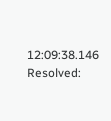12:09:38.146
Resolved: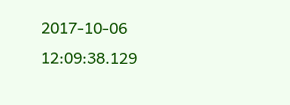2017-10-06 12:09:38.129